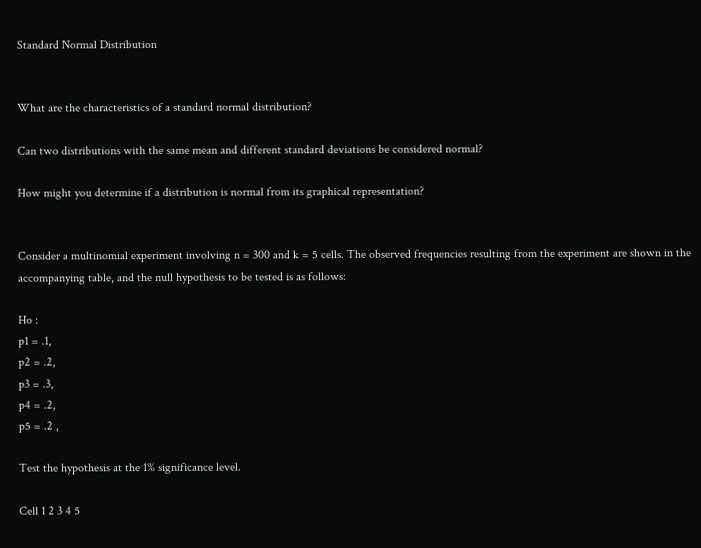Standard Normal Distribution


What are the characteristics of a standard normal distribution?

Can two distributions with the same mean and different standard deviations be considered normal?

How might you determine if a distribution is normal from its graphical representation?


Consider a multinomial experiment involving n = 300 and k = 5 cells. The observed frequencies resulting from the experiment are shown in the accompanying table, and the null hypothesis to be tested is as follows:

Ho :
p1 = .1,
p2 = .2,
p3 = .3,
p4 = .2,
p5 = .2 ,

Test the hypothesis at the 1% significance level.

Cell 1 2 3 4 5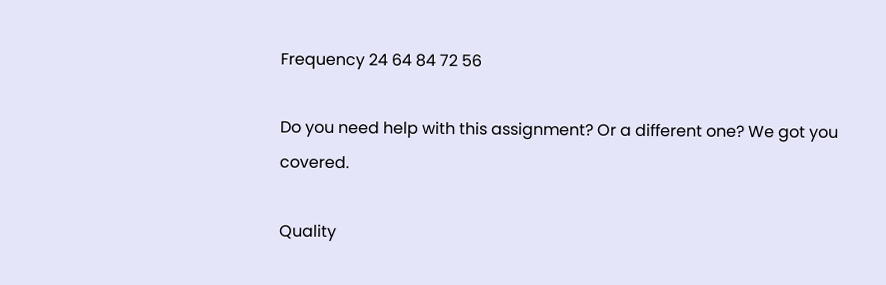Frequency 24 64 84 72 56

Do you need help with this assignment? Or a different one? We got you covered.

Quality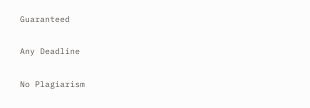Guaranteed

Any Deadline

No Plagiarism